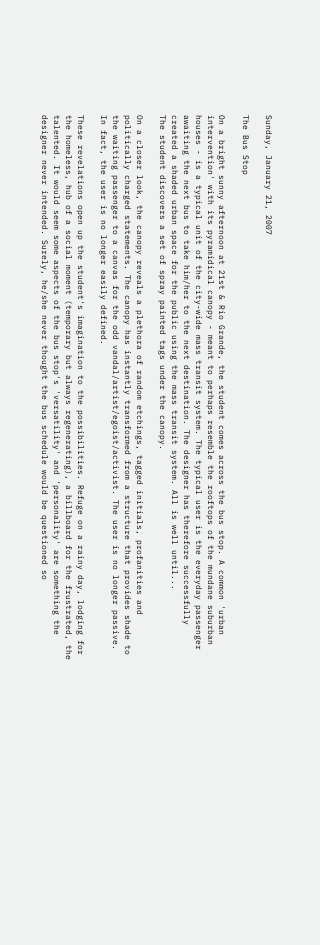Sunday, January 21, 2007

The Bus Stop

On a bright sunny afternoon at 21st & Rio Grande, the student comes across the bus stop. A common 'urban intervention' with its pyramidical canopy - meant to perhaps resemble the rooftops of the mundane suburban houses - is a typical unit of the city-wide mass transit system. The typical user is the everyday passenger awaiting the next bus to take him/her to the next destination. The designer has therefore successfully created a shaded urban space for the public using the mass transit system. All is well until...
The student discovers a set of spray painted tags under the canopy.

On a closer look, the canopy reveals a plethora of random etchings, tagged initials, profanities and politically charged statements. The canopy has instantly transformed from a structure that provides shade to the waiting passenger to a canvas for the odd vandal/artist/egoist/activist. The user is no longer passive. In fact, the user is no longer easily defined.

These revelations open up the student's imagination to the possibilities. Refuge on a rainy day, lodging for the homeless, hub of a social moment (temporary but always regenerating), a billboard for the frustrated, the talented. It would seem some aspects of the bus stop's 'versatility' and 'personality' are something the designer never intended. Surely, he/she never thought the bus schedule would be questioned so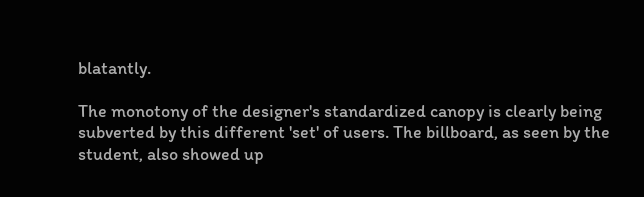blatantly.

The monotony of the designer's standardized canopy is clearly being subverted by this different 'set' of users. The billboard, as seen by the student, also showed up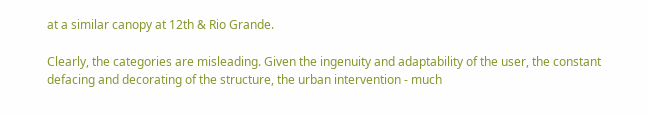at a similar canopy at 12th & Rio Grande.

Clearly, the categories are misleading. Given the ingenuity and adaptability of the user, the constant defacing and decorating of the structure, the urban intervention - much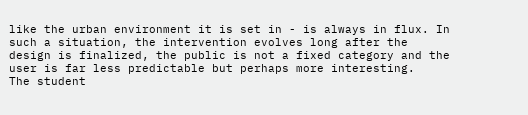like the urban environment it is set in - is always in flux. In such a situation, the intervention evolves long after the design is finalized, the public is not a fixed category and the user is far less predictable but perhaps more interesting.
The student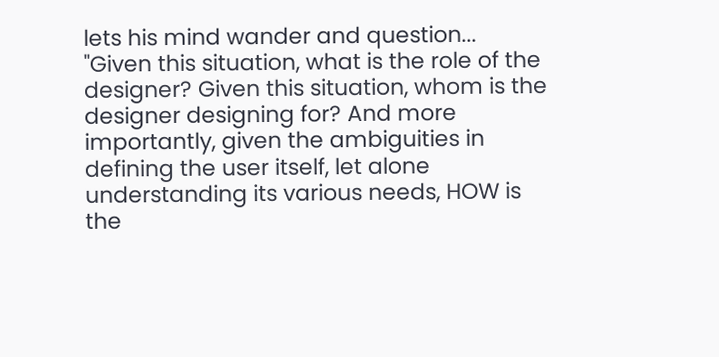lets his mind wander and question...
"Given this situation, what is the role of the designer? Given this situation, whom is the designer designing for? And more importantly, given the ambiguities in defining the user itself, let alone understanding its various needs, HOW is the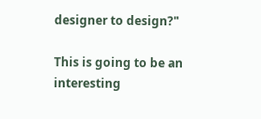designer to design?"

This is going to be an interesting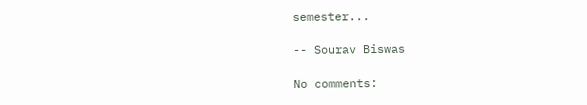semester...

-- Sourav Biswas

No comments: